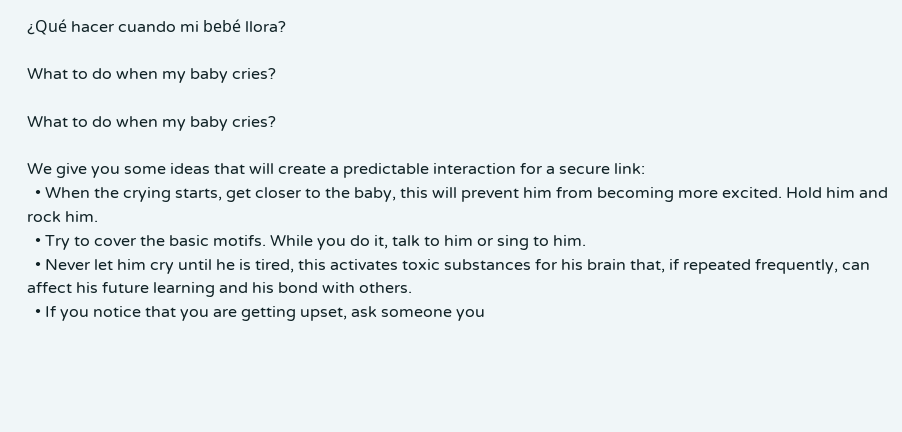¿Qué hacer cuando mi bebé llora?

What to do when my baby cries?

What to do when my baby cries?

We give you some ideas that will create a predictable interaction for a secure link:
  • When the crying starts, get closer to the baby, this will prevent him from becoming more excited. Hold him and rock him.
  • Try to cover the basic motifs. While you do it, talk to him or sing to him.
  • Never let him cry until he is tired, this activates toxic substances for his brain that, if repeated frequently, can affect his future learning and his bond with others.
  • If you notice that you are getting upset, ask someone you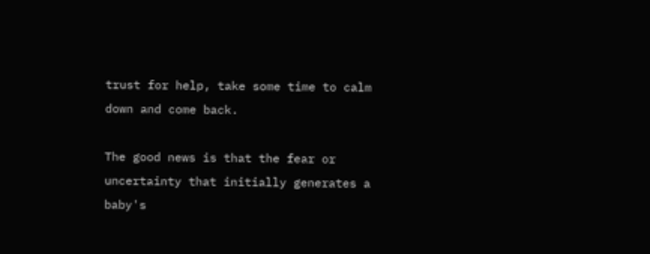trust for help, take some time to calm down and come back.

The good news is that the fear or uncertainty that initially generates a baby's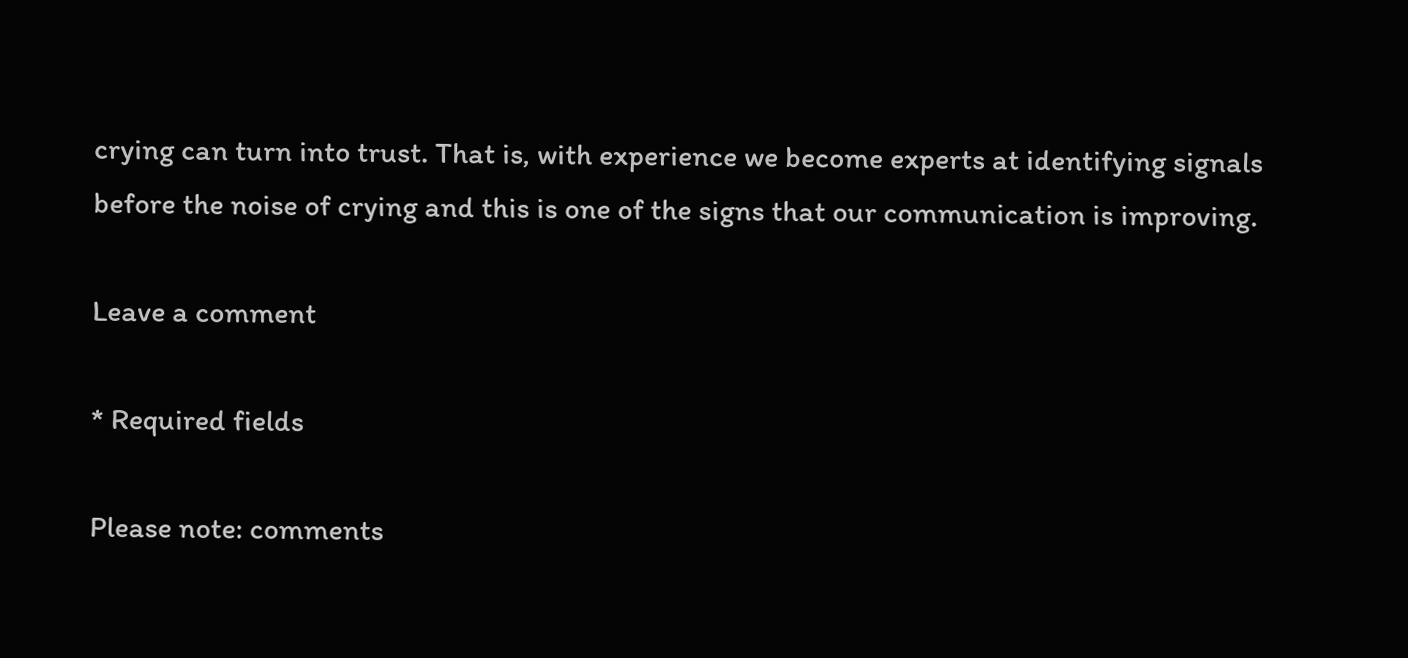crying can turn into trust. That is, with experience we become experts at identifying signals before the noise of crying and this is one of the signs that our communication is improving.

Leave a comment

* Required fields

Please note: comments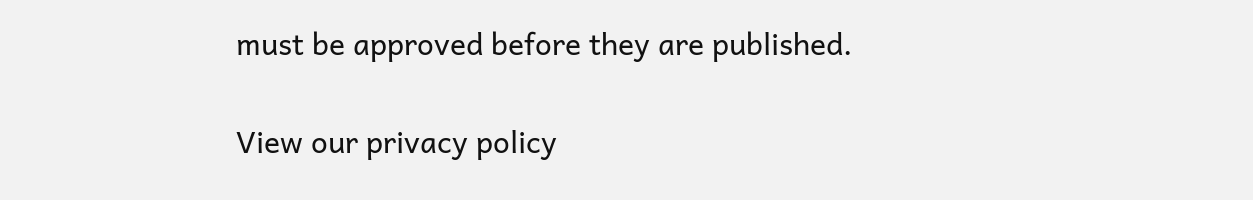must be approved before they are published.

View our privacy policy